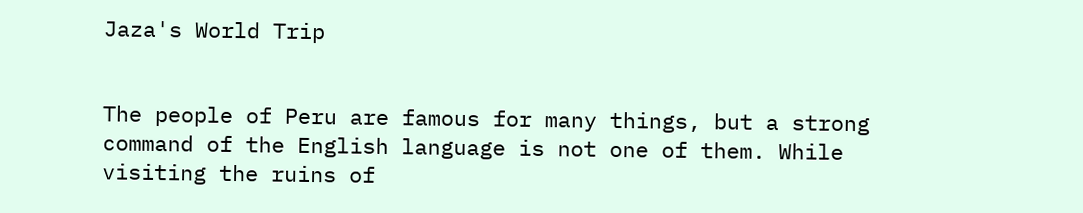Jaza's World Trip


The people of Peru are famous for many things, but a strong command of the English language is not one of them. While visiting the ruins of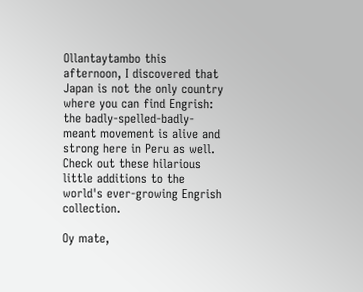Ollantaytambo this afternoon, I discovered that Japan is not the only country where you can find Engrish: the badly-spelled-badly-meant movement is alive and strong here in Peru as well. Check out these hilarious little additions to the world's ever-growing Engrish collection.

Oy mate,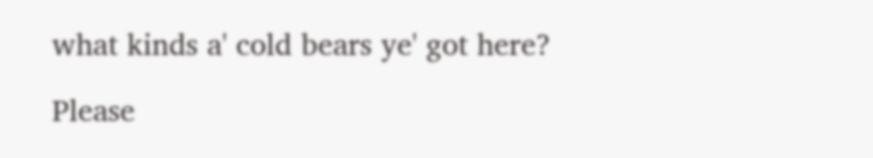what kinds a' cold bears ye' got here?

Please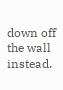down off the wall instead.